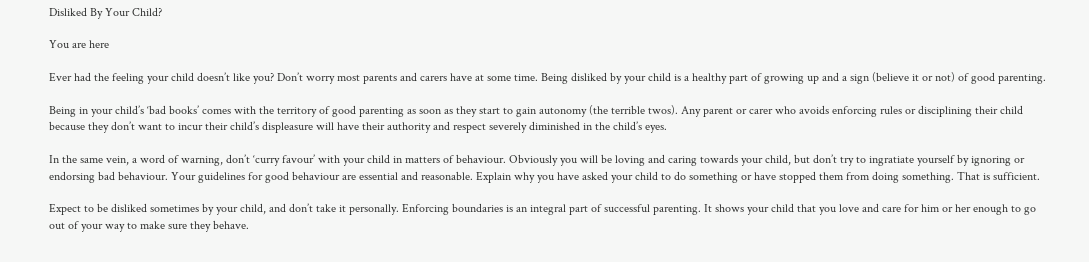Disliked By Your Child?

You are here

Ever had the feeling your child doesn’t like you? Don’t worry most parents and carers have at some time. Being disliked by your child is a healthy part of growing up and a sign (believe it or not) of good parenting.

Being in your child’s ‘bad books’ comes with the territory of good parenting as soon as they start to gain autonomy (the terrible twos). Any parent or carer who avoids enforcing rules or disciplining their child because they don’t want to incur their child’s displeasure will have their authority and respect severely diminished in the child’s eyes.

In the same vein, a word of warning, don’t ‘curry favour’ with your child in matters of behaviour. Obviously you will be loving and caring towards your child, but don’t try to ingratiate yourself by ignoring or endorsing bad behaviour. Your guidelines for good behaviour are essential and reasonable. Explain why you have asked your child to do something or have stopped them from doing something. That is sufficient.

Expect to be disliked sometimes by your child, and don’t take it personally. Enforcing boundaries is an integral part of successful parenting. It shows your child that you love and care for him or her enough to go out of your way to make sure they behave.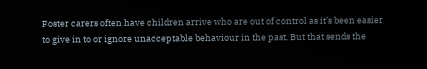Foster carers often have children arrive who are out of control as it’s been easier to give in to or ignore unacceptable behaviour in the past. But that sends the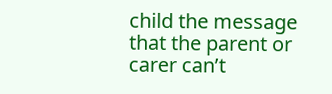child the message that the parent or carer can’t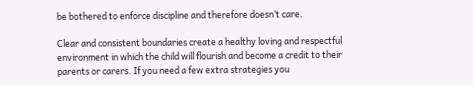be bothered to enforce discipline and therefore doesn’t care.

Clear and consistent boundaries create a healthy loving and respectful environment in which the child will flourish and become a credit to their parents or carers. If you need a few extra strategies you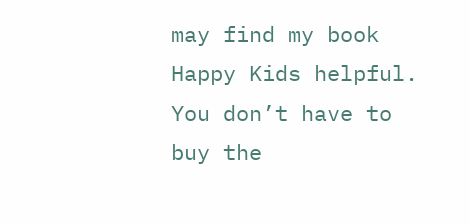may find my book Happy Kids helpful. You don’t have to buy the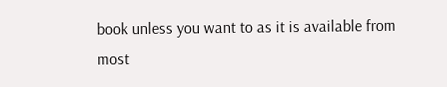book unless you want to as it is available from most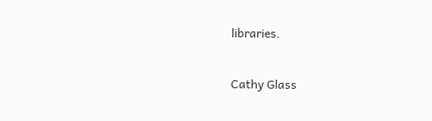libraries.

Cathy Glass